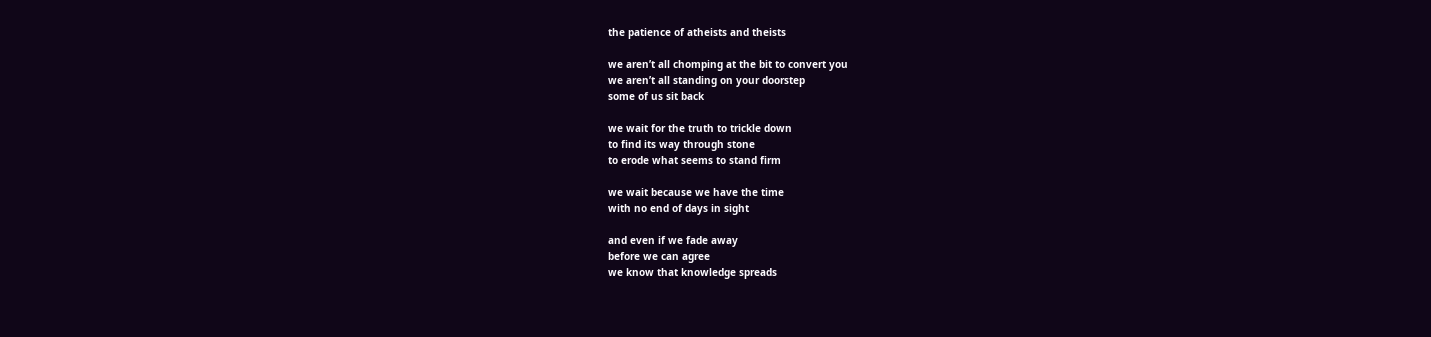the patience of atheists and theists

we aren’t all chomping at the bit to convert you
we aren’t all standing on your doorstep
some of us sit back

we wait for the truth to trickle down
to find its way through stone
to erode what seems to stand firm

we wait because we have the time
with no end of days in sight

and even if we fade away
before we can agree
we know that knowledge spreads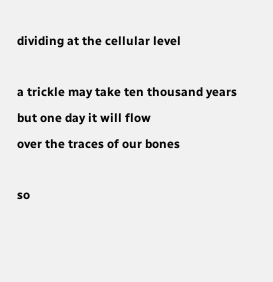dividing at the cellular level

a trickle may take ten thousand years
but one day it will flow
over the traces of our bones

so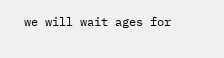we will wait ages for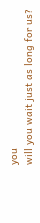you
will you wait just as long for us?